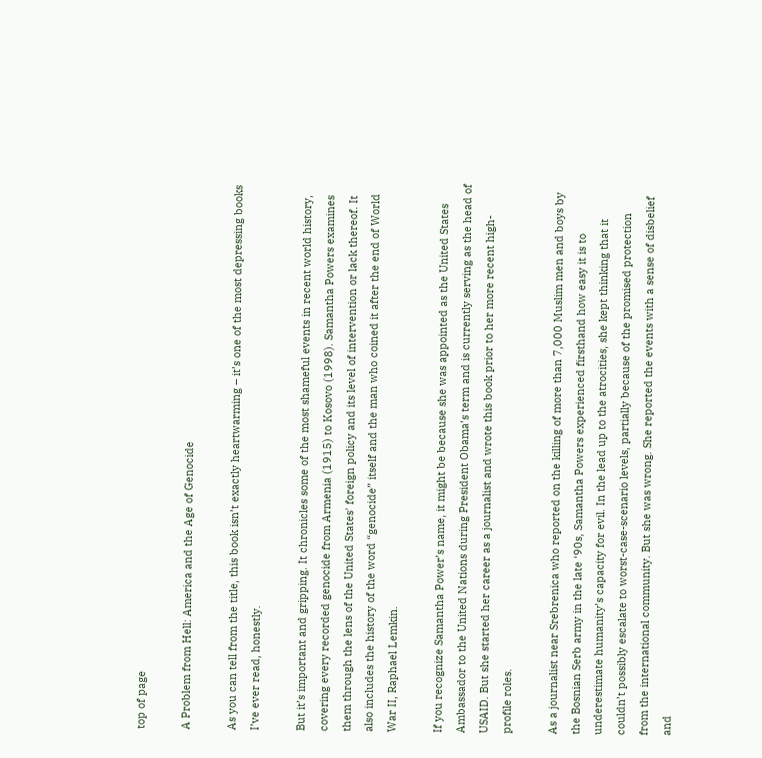top of page

A Problem from Hell: America and the Age of Genocide

As you can tell from the title, this book isn’t exactly heartwarming – it’s one of the most depressing books I’ve ever read, honestly.

But it’s important and gripping. It chronicles some of the most shameful events in recent world history, covering every recorded genocide from Armenia (1915) to Kosovo (1998). Samantha Powers examines them through the lens of the United States' foreign policy and its level of intervention or lack thereof. It also includes the history of the word “genocide” itself and the man who coined it after the end of World War II, Raphael Lemkin.

If you recognize Samantha Power’s name, it might be because she was appointed as the United States Ambassador to the United Nations during President Obama’s term and is currently serving as the head of USAID. But she started her career as a journalist and wrote this book prior to her more recent high-profile roles.

As a journalist near Srebrenica who reported on the killing of more than 7,000 Muslim men and boys by the Bosnian Serb army in the late ‘90s, Samantha Powers experienced firsthand how easy it is to underestimate humanity’s capacity for evil. In the lead up to the atrocities, she kept thinking that it couldn’t possibly escalate to worst-case-scenario levels, partially because of the promised protection from the international community. But she was wrong. She reported the events with a sense of disbelief and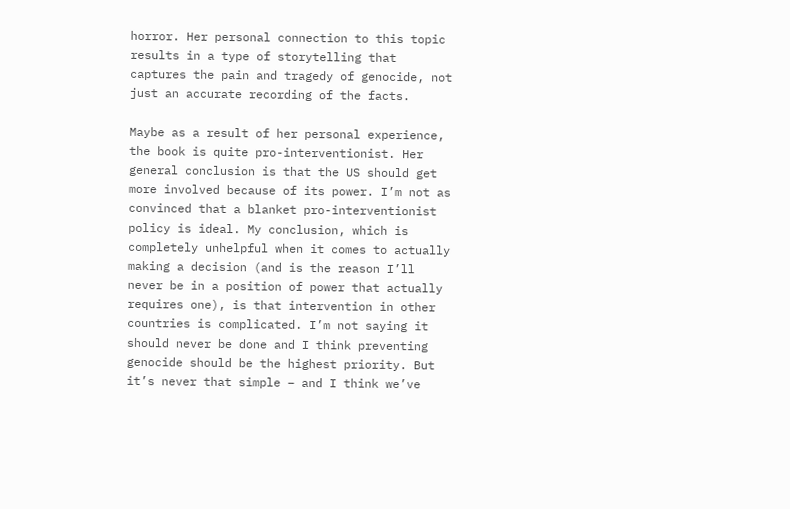horror. Her personal connection to this topic results in a type of storytelling that captures the pain and tragedy of genocide, not just an accurate recording of the facts.

Maybe as a result of her personal experience, the book is quite pro-interventionist. Her general conclusion is that the US should get more involved because of its power. I’m not as convinced that a blanket pro-interventionist policy is ideal. My conclusion, which is completely unhelpful when it comes to actually making a decision (and is the reason I’ll never be in a position of power that actually requires one), is that intervention in other countries is complicated. I’m not saying it should never be done and I think preventing genocide should be the highest priority. But it’s never that simple – and I think we’ve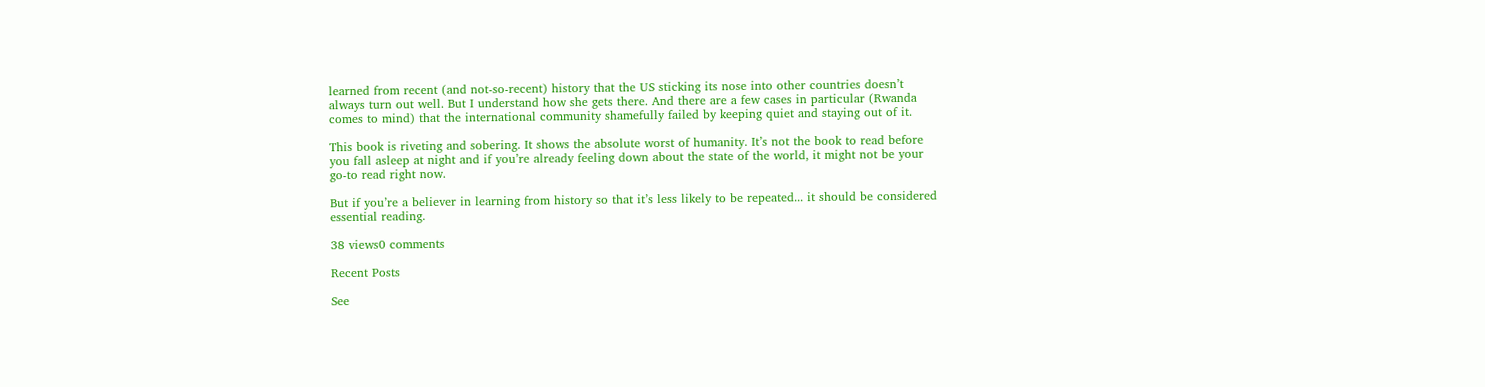learned from recent (and not-so-recent) history that the US sticking its nose into other countries doesn’t always turn out well. But I understand how she gets there. And there are a few cases in particular (Rwanda comes to mind) that the international community shamefully failed by keeping quiet and staying out of it.

This book is riveting and sobering. It shows the absolute worst of humanity. It’s not the book to read before you fall asleep at night and if you’re already feeling down about the state of the world, it might not be your go-to read right now.

But if you’re a believer in learning from history so that it’s less likely to be repeated... it should be considered essential reading.

38 views0 comments

Recent Posts

See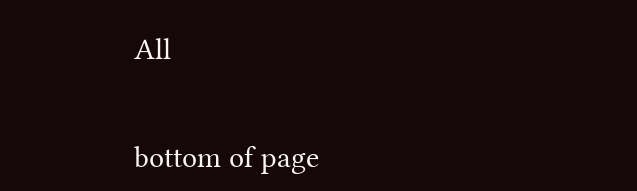All


bottom of page